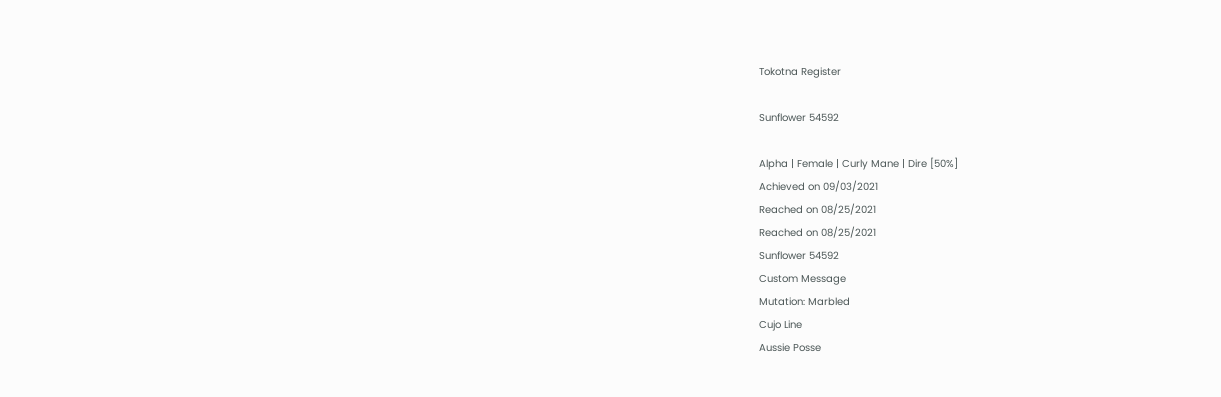Tokotna Register

Sunflower 54592

Alpha | Female | Curly Mane | Dire [50%]
Achieved on 09/03/2021
Reached on 08/25/2021
Reached on 08/25/2021
Sunflower 54592
Custom Message
Mutation: Marbled
Cujo Line
Aussie Posse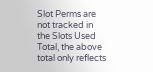Slot Perms are not tracked in the Slots Used Total, the above total only reflects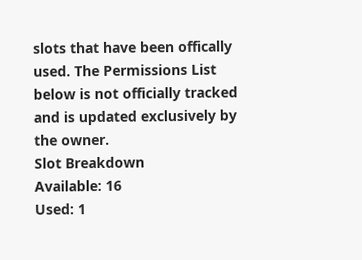slots that have been offically used. The Permissions List below is not officially tracked and is updated exclusively by the owner.
Slot Breakdown
Available: 16
Used: 1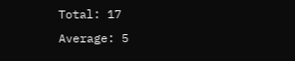Total: 17
Average: 5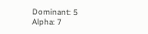Dominant: 5
Alpha: 7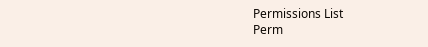Permissions List
Perm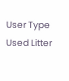User Type Used Litter